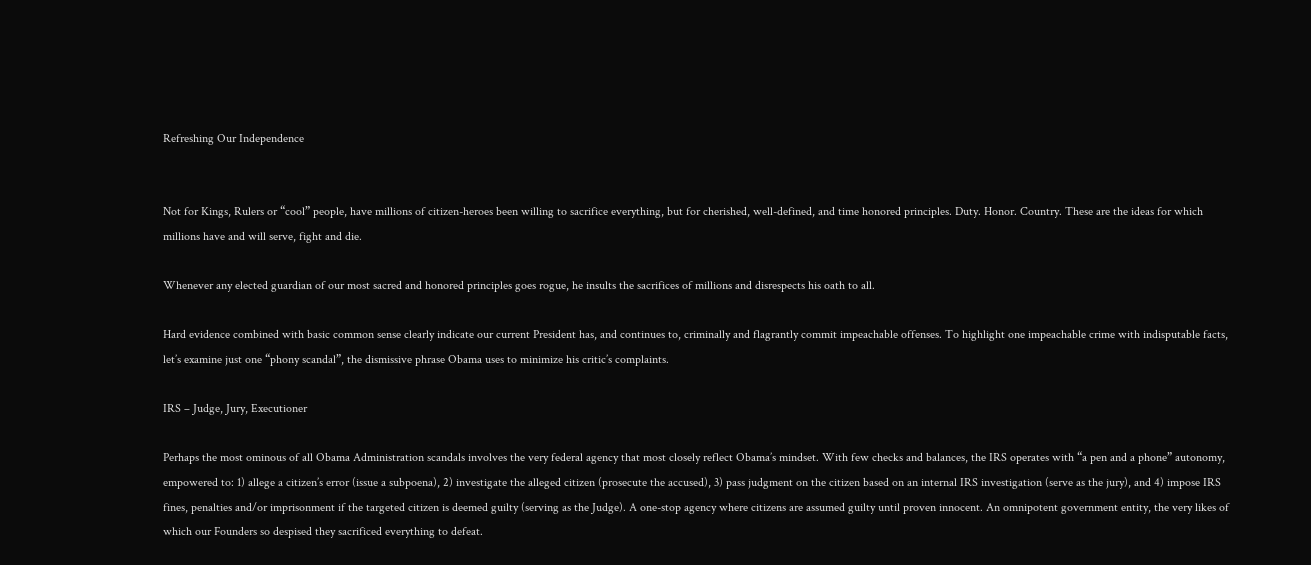Refreshing Our Independence


Not for Kings, Rulers or “cool” people, have millions of citizen-heroes been willing to sacrifice everything, but for cherished, well-defined, and time honored principles. Duty. Honor. Country. These are the ideas for which millions have and will serve, fight and die.

Whenever any elected guardian of our most sacred and honored principles goes rogue, he insults the sacrifices of millions and disrespects his oath to all.

Hard evidence combined with basic common sense clearly indicate our current President has, and continues to, criminally and flagrantly commit impeachable offenses. To highlight one impeachable crime with indisputable facts, let’s examine just one “phony scandal”, the dismissive phrase Obama uses to minimize his critic’s complaints.

IRS – Judge, Jury, Executioner

Perhaps the most ominous of all Obama Administration scandals involves the very federal agency that most closely reflect Obama’s mindset. With few checks and balances, the IRS operates with “a pen and a phone” autonomy, empowered to: 1) allege a citizen’s error (issue a subpoena), 2) investigate the alleged citizen (prosecute the accused), 3) pass judgment on the citizen based on an internal IRS investigation (serve as the jury), and 4) impose IRS fines, penalties and/or imprisonment if the targeted citizen is deemed guilty (serving as the Judge). A one-stop agency where citizens are assumed guilty until proven innocent. An omnipotent government entity, the very likes of which our Founders so despised they sacrificed everything to defeat.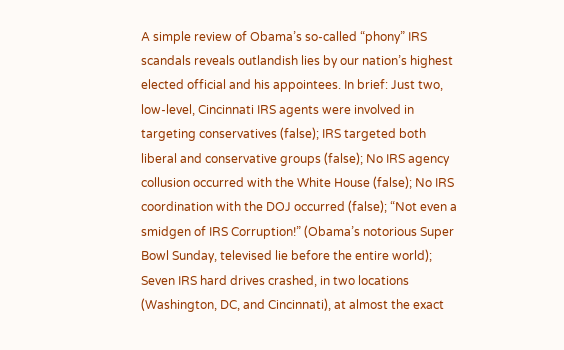A simple review of Obama’s so-called “phony” IRS scandals reveals outlandish lies by our nation’s highest elected official and his appointees. In brief: Just two, low-level, Cincinnati IRS agents were involved in targeting conservatives (false); IRS targeted both liberal and conservative groups (false); No IRS agency collusion occurred with the White House (false); No IRS coordination with the DOJ occurred (false); “Not even a smidgen of IRS Corruption!” (Obama’s notorious Super Bowl Sunday, televised lie before the entire world); Seven IRS hard drives crashed, in two locations (Washington, DC, and Cincinnati), at almost the exact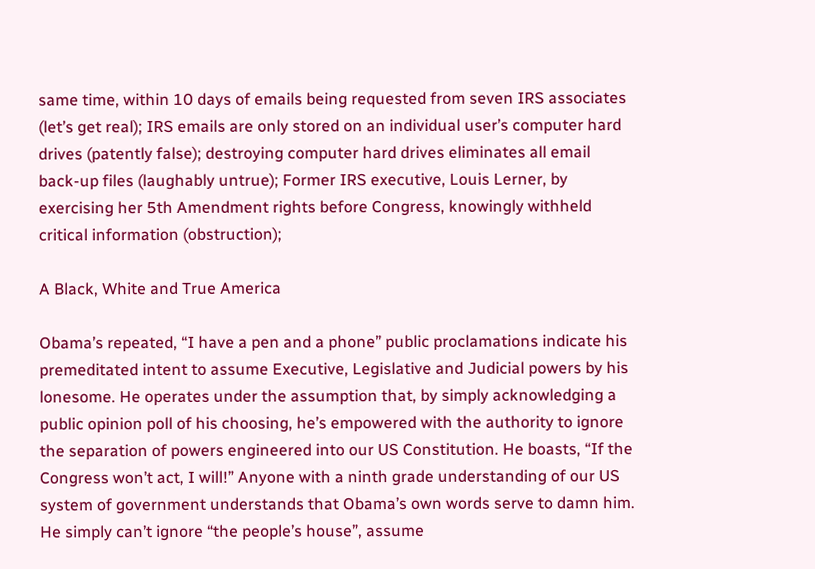same time, within 10 days of emails being requested from seven IRS associates (let’s get real); IRS emails are only stored on an individual user’s computer hard drives (patently false); destroying computer hard drives eliminates all email back-up files (laughably untrue); Former IRS executive, Louis Lerner, by exercising her 5th Amendment rights before Congress, knowingly withheld critical information (obstruction);

A Black, White and True America

Obama’s repeated, “I have a pen and a phone” public proclamations indicate his premeditated intent to assume Executive, Legislative and Judicial powers by his lonesome. He operates under the assumption that, by simply acknowledging a public opinion poll of his choosing, he’s empowered with the authority to ignore the separation of powers engineered into our US Constitution. He boasts, “If the Congress won’t act, I will!” Anyone with a ninth grade understanding of our US system of government understands that Obama’s own words serve to damn him. He simply can’t ignore “the people’s house”, assume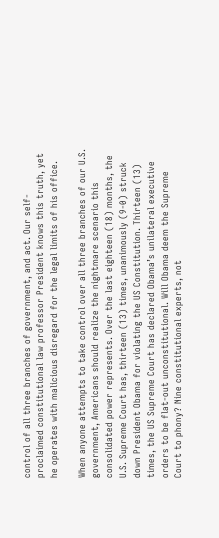control of all three branches of government, and act. Our self-proclaimed constitutional law professor President knows this truth, yet he operates with malicious disregard for the legal limits of his office.

When anyone attempts to take control over all three branches of our U.S. government, Americans should realize the nightmare scenario this consolidated power represents. Over the last eighteen (18) months, the U.S. Supreme Court has, thirteen (13) times, unanimously (9-0) struck down President Obama for violating the US Constitution. Thirteen (13) times, the US Supreme Court has declared Obama’s unilateral executive orders to be flat-out unconstitutional. Will Obama deem the Supreme Court to phony? Nine constitutional experts, not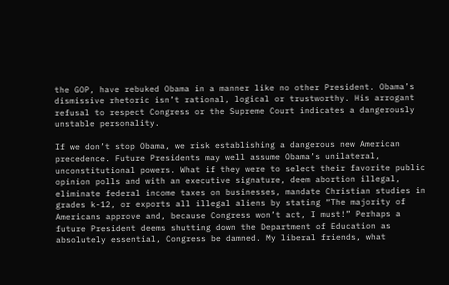the GOP, have rebuked Obama in a manner like no other President. Obama’s dismissive rhetoric isn’t rational, logical or trustworthy. His arrogant refusal to respect Congress or the Supreme Court indicates a dangerously unstable personality.

If we don’t stop Obama, we risk establishing a dangerous new American precedence. Future Presidents may well assume Obama’s unilateral, unconstitutional powers. What if they were to select their favorite public opinion polls and with an executive signature, deem abortion illegal, eliminate federal income taxes on businesses, mandate Christian studies in grades k-12, or exports all illegal aliens by stating “The majority of Americans approve and, because Congress won’t act, I must!” Perhaps a future President deems shutting down the Department of Education as absolutely essential, Congress be damned. My liberal friends, what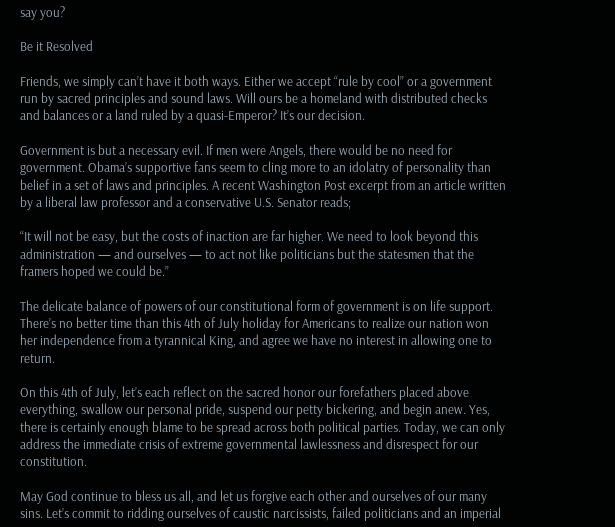say you?

Be it Resolved

Friends, we simply can’t have it both ways. Either we accept “rule by cool” or a government run by sacred principles and sound laws. Will ours be a homeland with distributed checks and balances or a land ruled by a quasi-Emperor? It’s our decision.

Government is but a necessary evil. If men were Angels, there would be no need for government. Obama’s supportive fans seem to cling more to an idolatry of personality than belief in a set of laws and principles. A recent Washington Post excerpt from an article written by a liberal law professor and a conservative U.S. Senator reads;

“It will not be easy, but the costs of inaction are far higher. We need to look beyond this administration — and ourselves — to act not like politicians but the statesmen that the framers hoped we could be.”

The delicate balance of powers of our constitutional form of government is on life support. There’s no better time than this 4th of July holiday for Americans to realize our nation won her independence from a tyrannical King, and agree we have no interest in allowing one to return.

On this 4th of July, let’s each reflect on the sacred honor our forefathers placed above everything, swallow our personal pride, suspend our petty bickering, and begin anew. Yes, there is certainly enough blame to be spread across both political parties. Today, we can only address the immediate crisis of extreme governmental lawlessness and disrespect for our constitution.

May God continue to bless us all, and let us forgive each other and ourselves of our many sins. Let’s commit to ridding ourselves of caustic narcissists, failed politicians and an imperial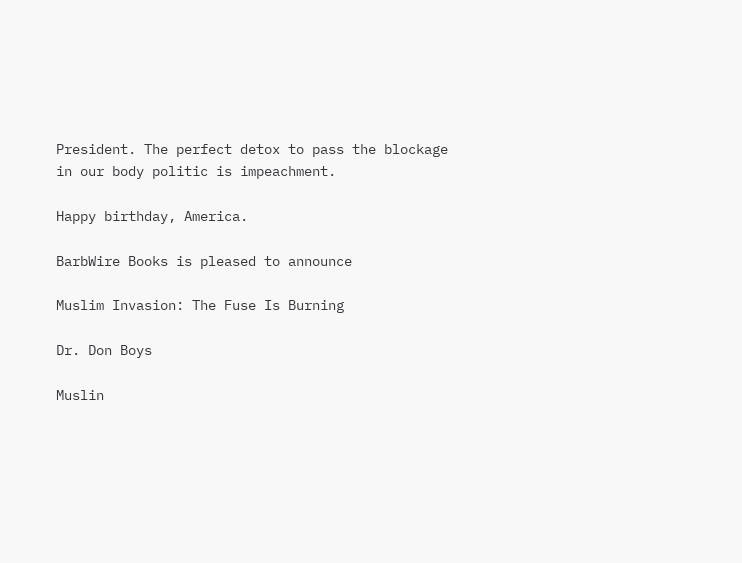President. The perfect detox to pass the blockage in our body politic is impeachment.

Happy birthday, America.

BarbWire Books is pleased to announce

Muslim Invasion: The Fuse Is Burning

Dr. Don Boys

Muslin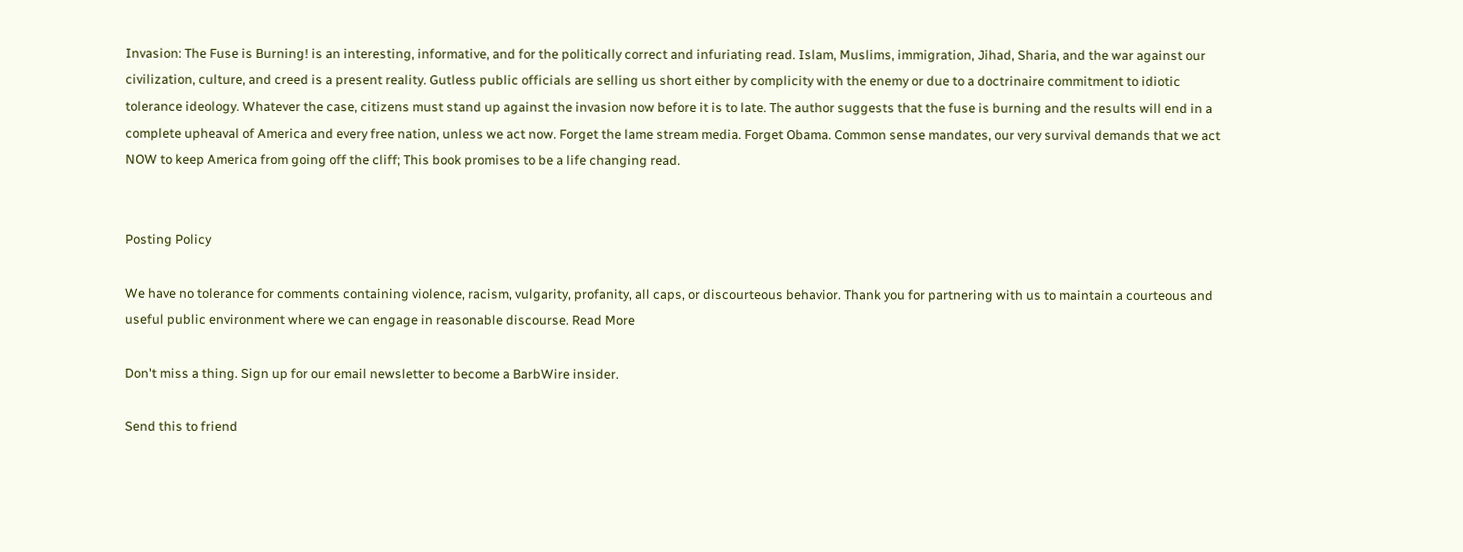Invasion: The Fuse is Burning! is an interesting, informative, and for the politically correct and infuriating read. Islam, Muslims, immigration, Jihad, Sharia, and the war against our civilization, culture, and creed is a present reality. Gutless public officials are selling us short either by complicity with the enemy or due to a doctrinaire commitment to idiotic tolerance ideology. Whatever the case, citizens must stand up against the invasion now before it is to late. The author suggests that the fuse is burning and the results will end in a complete upheaval of America and every free nation, unless we act now. Forget the lame stream media. Forget Obama. Common sense mandates, our very survival demands that we act NOW to keep America from going off the cliff; This book promises to be a life changing read.


Posting Policy

We have no tolerance for comments containing violence, racism, vulgarity, profanity, all caps, or discourteous behavior. Thank you for partnering with us to maintain a courteous and useful public environment where we can engage in reasonable discourse. Read More

Don't miss a thing. Sign up for our email newsletter to become a BarbWire insider.

Send this to friend